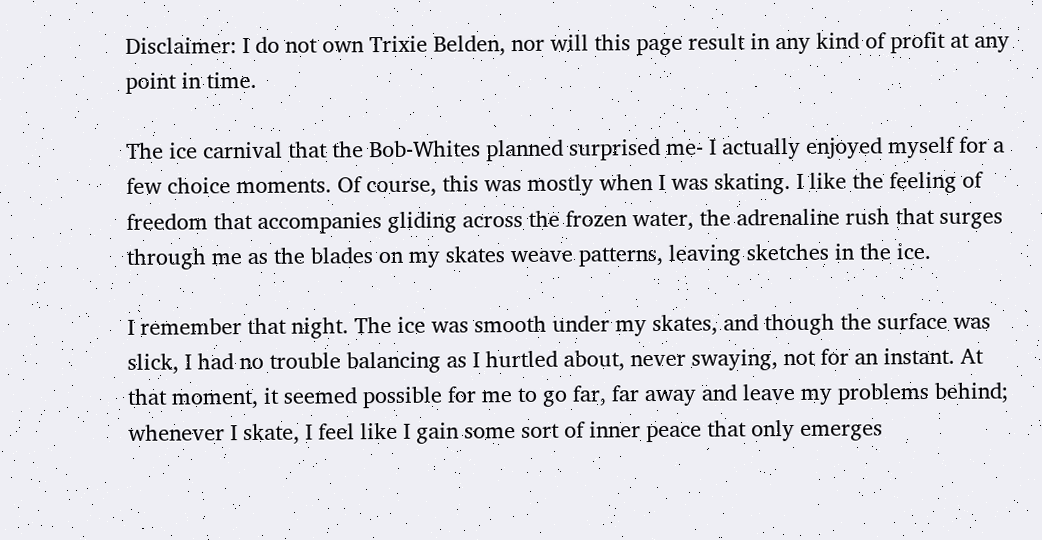Disclaimer: I do not own Trixie Belden, nor will this page result in any kind of profit at any point in time.

The ice carnival that the Bob-Whites planned surprised me- I actually enjoyed myself for a few choice moments. Of course, this was mostly when I was skating. I like the feeling of freedom that accompanies gliding across the frozen water, the adrenaline rush that surges through me as the blades on my skates weave patterns, leaving sketches in the ice.

I remember that night. The ice was smooth under my skates, and though the surface was slick, I had no trouble balancing as I hurtled about, never swaying, not for an instant. At that moment, it seemed possible for me to go far, far away and leave my problems behind; whenever I skate, I feel like I gain some sort of inner peace that only emerges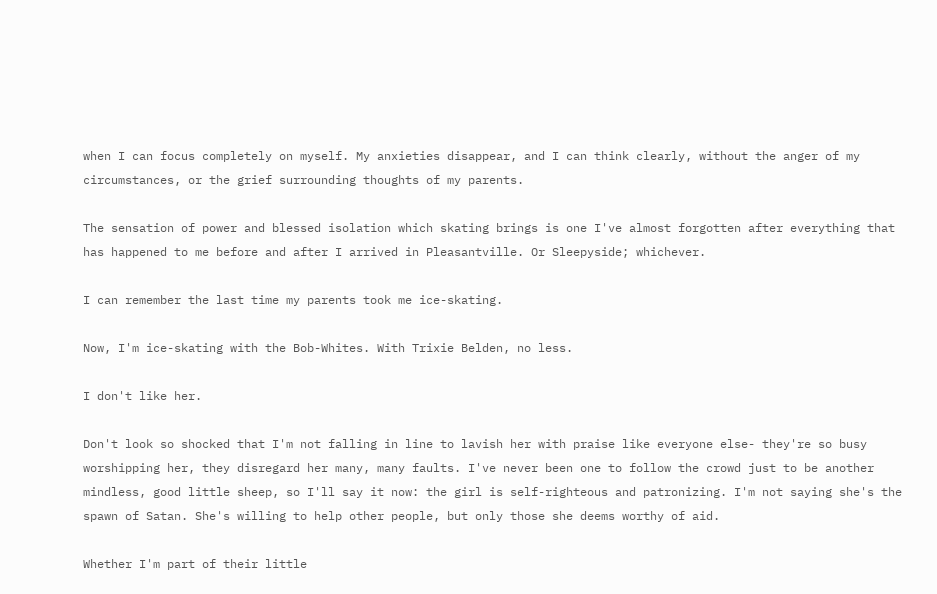when I can focus completely on myself. My anxieties disappear, and I can think clearly, without the anger of my circumstances, or the grief surrounding thoughts of my parents.

The sensation of power and blessed isolation which skating brings is one I've almost forgotten after everything that has happened to me before and after I arrived in Pleasantville. Or Sleepyside; whichever.

I can remember the last time my parents took me ice-skating.

Now, I'm ice-skating with the Bob-Whites. With Trixie Belden, no less.

I don't like her.

Don't look so shocked that I'm not falling in line to lavish her with praise like everyone else- they're so busy worshipping her, they disregard her many, many faults. I've never been one to follow the crowd just to be another mindless, good little sheep, so I'll say it now: the girl is self-righteous and patronizing. I'm not saying she's the spawn of Satan. She's willing to help other people, but only those she deems worthy of aid.

Whether I'm part of their little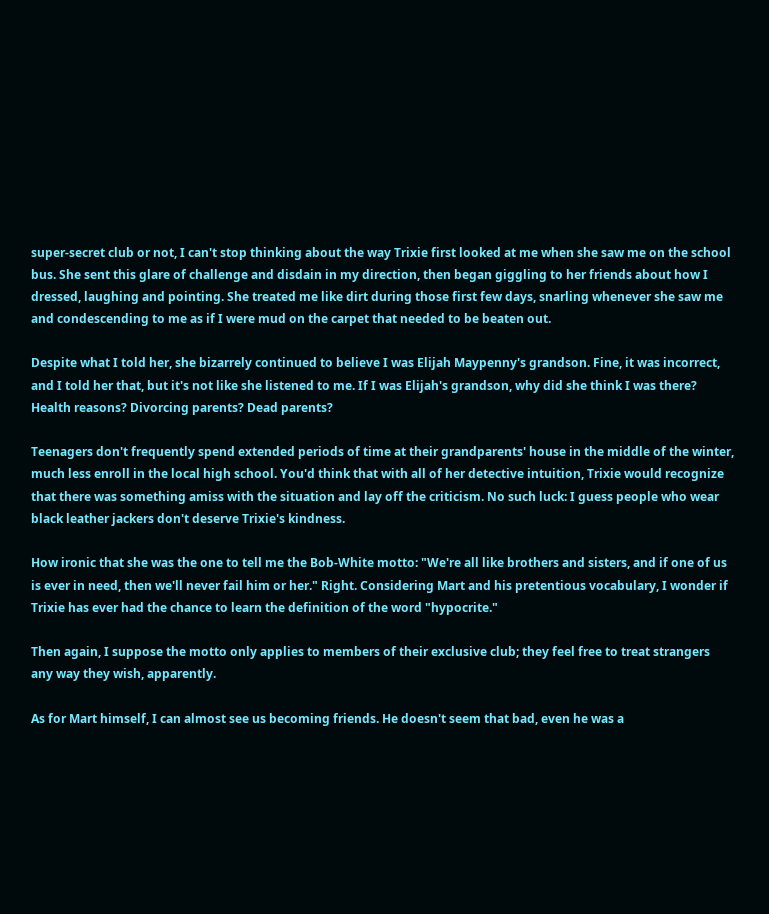super-secret club or not, I can't stop thinking about the way Trixie first looked at me when she saw me on the school bus. She sent this glare of challenge and disdain in my direction, then began giggling to her friends about how I dressed, laughing and pointing. She treated me like dirt during those first few days, snarling whenever she saw me and condescending to me as if I were mud on the carpet that needed to be beaten out.

Despite what I told her, she bizarrely continued to believe I was Elijah Maypenny's grandson. Fine, it was incorrect, and I told her that, but it's not like she listened to me. If I was Elijah's grandson, why did she think I was there? Health reasons? Divorcing parents? Dead parents?

Teenagers don't frequently spend extended periods of time at their grandparents' house in the middle of the winter, much less enroll in the local high school. You'd think that with all of her detective intuition, Trixie would recognize that there was something amiss with the situation and lay off the criticism. No such luck: I guess people who wear black leather jackers don't deserve Trixie's kindness.

How ironic that she was the one to tell me the Bob-White motto: "We're all like brothers and sisters, and if one of us is ever in need, then we'll never fail him or her." Right. Considering Mart and his pretentious vocabulary, I wonder if Trixie has ever had the chance to learn the definition of the word "hypocrite."

Then again, I suppose the motto only applies to members of their exclusive club; they feel free to treat strangers any way they wish, apparently.

As for Mart himself, I can almost see us becoming friends. He doesn't seem that bad, even he was a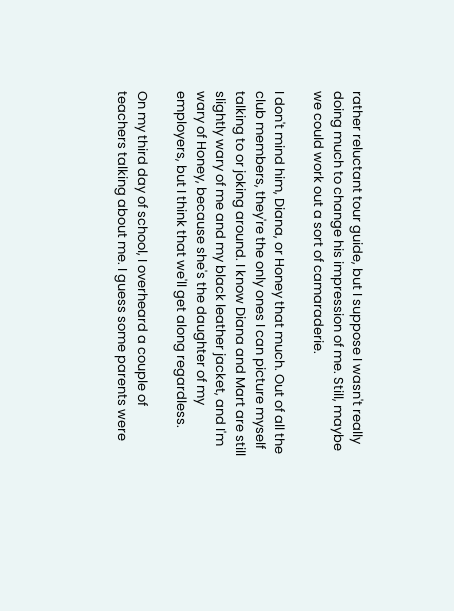rather reluctant tour guide, but I suppose I wasn't really doing much to change his impression of me. Still, maybe we could work out a sort of camaraderie.

I don't mind him, Diana, or Honey that much. Out of all the club members, they're the only ones I can picture myself talking to or joking around. I know Diana and Mart are still slightly wary of me and my black leather jacket, and I'm wary of Honey, because she's the daughter of my employers, but I think that we'll get along regardless.

On my third day of school, I overheard a couple of teachers talking about me. I guess some parents were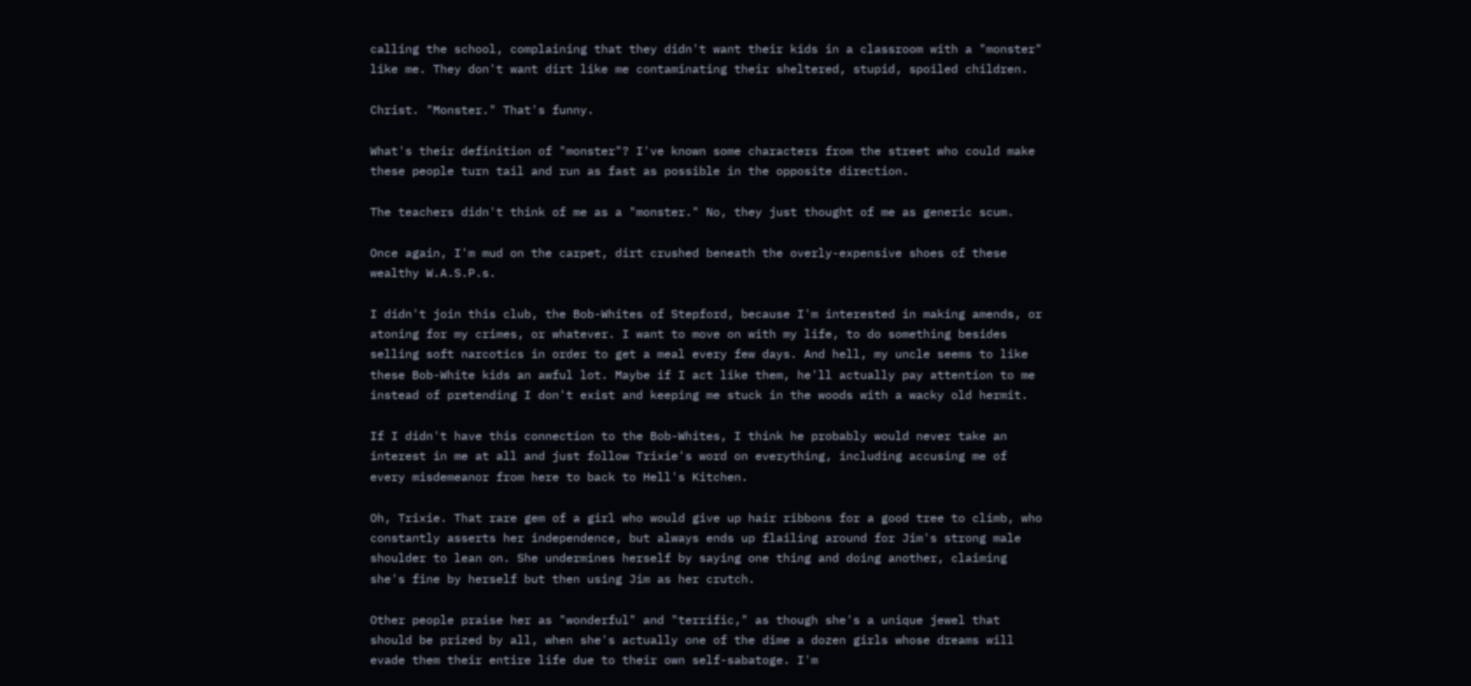calling the school, complaining that they didn't want their kids in a classroom with a "monster" like me. They don't want dirt like me contaminating their sheltered, stupid, spoiled children.

Christ. "Monster." That's funny.

What's their definition of "monster"? I've known some characters from the street who could make these people turn tail and run as fast as possible in the opposite direction.

The teachers didn't think of me as a "monster." No, they just thought of me as generic scum.

Once again, I'm mud on the carpet, dirt crushed beneath the overly-expensive shoes of these wealthy W.A.S.P.s.

I didn't join this club, the Bob-Whites of Stepford, because I'm interested in making amends, or atoning for my crimes, or whatever. I want to move on with my life, to do something besides selling soft narcotics in order to get a meal every few days. And hell, my uncle seems to like these Bob-White kids an awful lot. Maybe if I act like them, he'll actually pay attention to me instead of pretending I don't exist and keeping me stuck in the woods with a wacky old hermit.

If I didn't have this connection to the Bob-Whites, I think he probably would never take an interest in me at all and just follow Trixie's word on everything, including accusing me of every misdemeanor from here to back to Hell's Kitchen.

Oh, Trixie. That rare gem of a girl who would give up hair ribbons for a good tree to climb, who constantly asserts her independence, but always ends up flailing around for Jim's strong male shoulder to lean on. She undermines herself by saying one thing and doing another, claiming she's fine by herself but then using Jim as her crutch.

Other people praise her as "wonderful" and "terrific," as though she's a unique jewel that should be prized by all, when she's actually one of the dime a dozen girls whose dreams will evade them their entire life due to their own self-sabatoge. I'm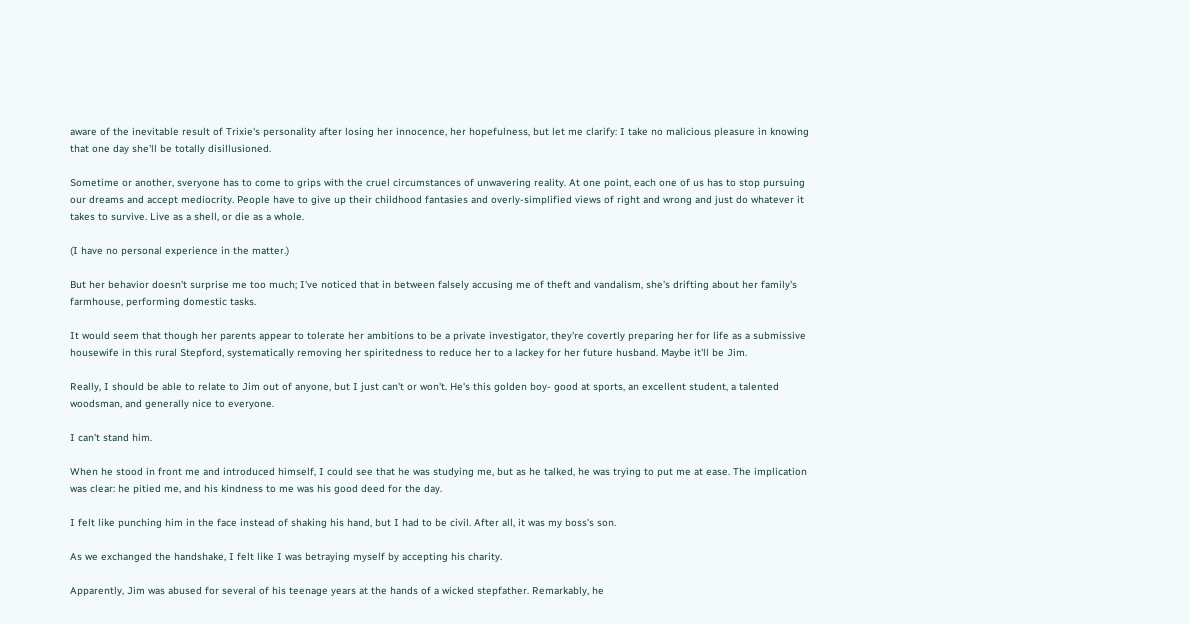aware of the inevitable result of Trixie's personality after losing her innocence, her hopefulness, but let me clarify: I take no malicious pleasure in knowing that one day she'll be totally disillusioned.

Sometime or another, sveryone has to come to grips with the cruel circumstances of unwavering reality. At one point, each one of us has to stop pursuing our dreams and accept mediocrity. People have to give up their childhood fantasies and overly-simplified views of right and wrong and just do whatever it takes to survive. Live as a shell, or die as a whole.

(I have no personal experience in the matter.)

But her behavior doesn't surprise me too much; I've noticed that in between falsely accusing me of theft and vandalism, she's drifting about her family's farmhouse, performing domestic tasks.

It would seem that though her parents appear to tolerate her ambitions to be a private investigator, they're covertly preparing her for life as a submissive housewife in this rural Stepford, systematically removing her spiritedness to reduce her to a lackey for her future husband. Maybe it'll be Jim.

Really, I should be able to relate to Jim out of anyone, but I just can't or won't. He's this golden boy- good at sports, an excellent student, a talented woodsman, and generally nice to everyone.

I can't stand him.

When he stood in front me and introduced himself, I could see that he was studying me, but as he talked, he was trying to put me at ease. The implication was clear: he pitied me, and his kindness to me was his good deed for the day.

I felt like punching him in the face instead of shaking his hand, but I had to be civil. After all, it was my boss's son.

As we exchanged the handshake, I felt like I was betraying myself by accepting his charity.

Apparently, Jim was abused for several of his teenage years at the hands of a wicked stepfather. Remarkably, he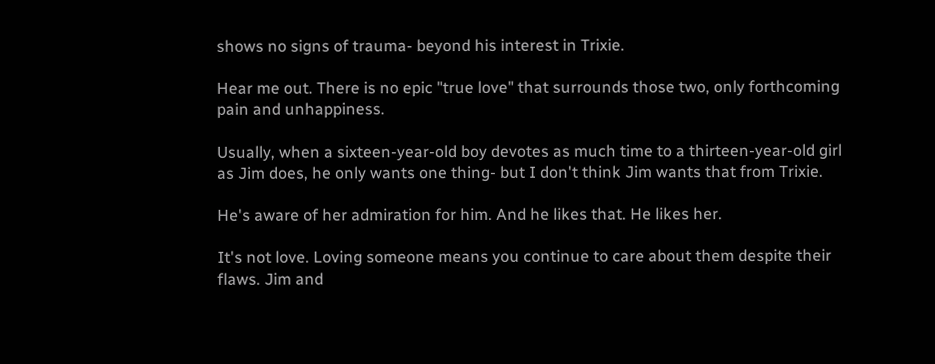shows no signs of trauma- beyond his interest in Trixie.

Hear me out. There is no epic "true love" that surrounds those two, only forthcoming pain and unhappiness.

Usually, when a sixteen-year-old boy devotes as much time to a thirteen-year-old girl as Jim does, he only wants one thing- but I don't think Jim wants that from Trixie.

He's aware of her admiration for him. And he likes that. He likes her.

It's not love. Loving someone means you continue to care about them despite their flaws. Jim and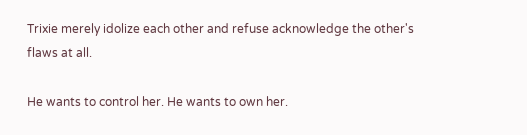Trixie merely idolize each other and refuse acknowledge the other's flaws at all.

He wants to control her. He wants to own her.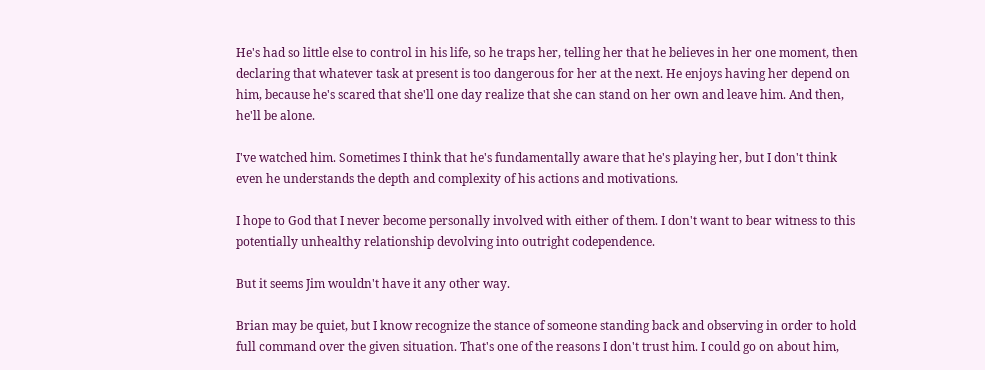He's had so little else to control in his life, so he traps her, telling her that he believes in her one moment, then declaring that whatever task at present is too dangerous for her at the next. He enjoys having her depend on him, because he's scared that she'll one day realize that she can stand on her own and leave him. And then, he'll be alone.

I've watched him. Sometimes I think that he's fundamentally aware that he's playing her, but I don't think even he understands the depth and complexity of his actions and motivations.

I hope to God that I never become personally involved with either of them. I don't want to bear witness to this potentially unhealthy relationship devolving into outright codependence.

But it seems Jim wouldn't have it any other way.

Brian may be quiet, but I know recognize the stance of someone standing back and observing in order to hold full command over the given situation. That's one of the reasons I don't trust him. I could go on about him,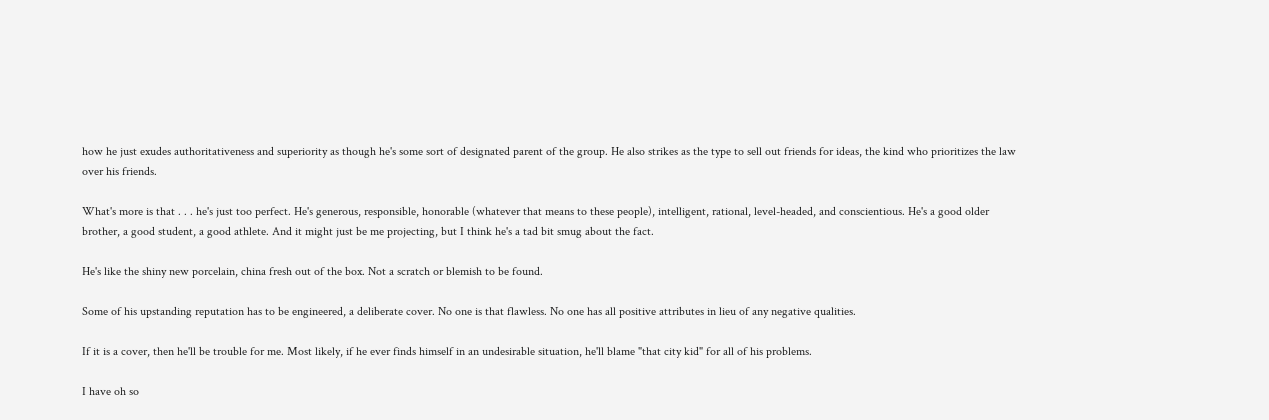how he just exudes authoritativeness and superiority as though he's some sort of designated parent of the group. He also strikes as the type to sell out friends for ideas, the kind who prioritizes the law over his friends.

What's more is that . . . he's just too perfect. He's generous, responsible, honorable (whatever that means to these people), intelligent, rational, level-headed, and conscientious. He's a good older brother, a good student, a good athlete. And it might just be me projecting, but I think he's a tad bit smug about the fact.

He's like the shiny new porcelain, china fresh out of the box. Not a scratch or blemish to be found.

Some of his upstanding reputation has to be engineered, a deliberate cover. No one is that flawless. No one has all positive attributes in lieu of any negative qualities.

If it is a cover, then he'll be trouble for me. Most likely, if he ever finds himself in an undesirable situation, he'll blame "that city kid" for all of his problems.

I have oh so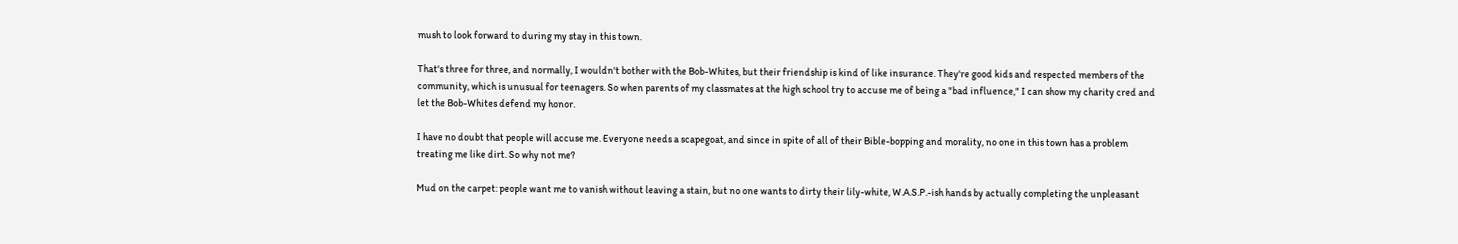mush to look forward to during my stay in this town.

That's three for three, and normally, I wouldn't bother with the Bob-Whites, but their friendship is kind of like insurance. They're good kids and respected members of the community, which is unusual for teenagers. So when parents of my classmates at the high school try to accuse me of being a "bad influence," I can show my charity cred and let the Bob-Whites defend my honor.

I have no doubt that people will accuse me. Everyone needs a scapegoat, and since in spite of all of their Bible-bopping and morality, no one in this town has a problem treating me like dirt. So why not me?

Mud on the carpet: people want me to vanish without leaving a stain, but no one wants to dirty their lily-white, W.A.S.P.-ish hands by actually completing the unpleasant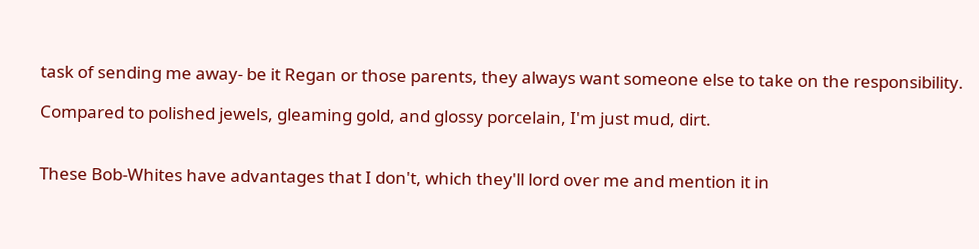task of sending me away- be it Regan or those parents, they always want someone else to take on the responsibility.

Compared to polished jewels, gleaming gold, and glossy porcelain, I'm just mud, dirt.


These Bob-Whites have advantages that I don't, which they'll lord over me and mention it in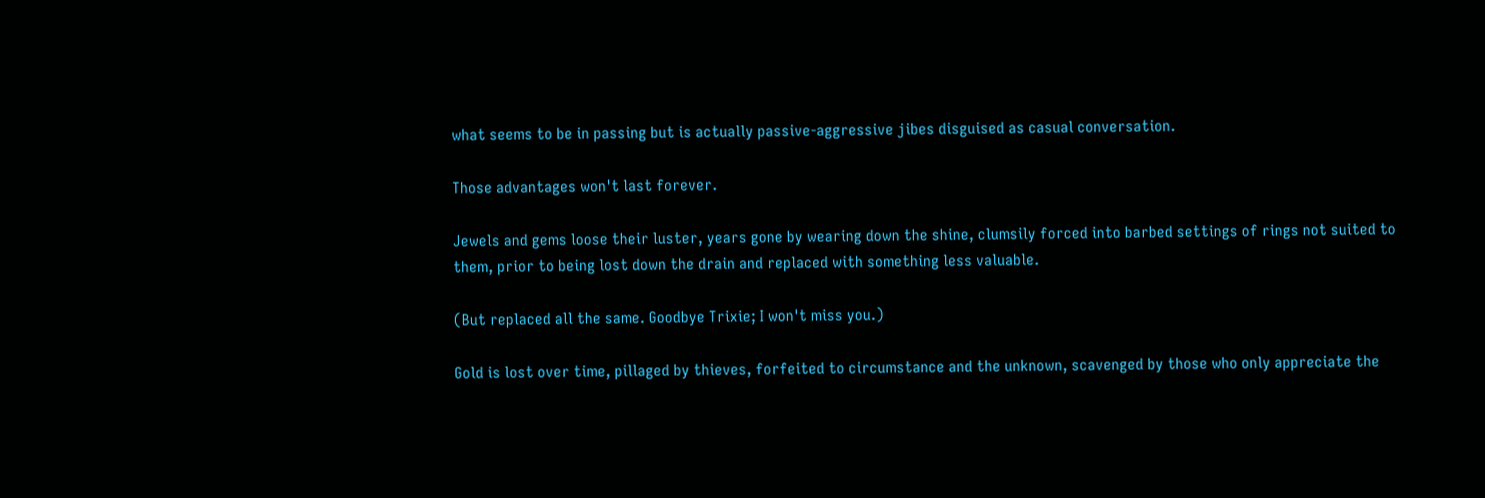what seems to be in passing but is actually passive-aggressive jibes disguised as casual conversation.

Those advantages won't last forever.

Jewels and gems loose their luster, years gone by wearing down the shine, clumsily forced into barbed settings of rings not suited to them, prior to being lost down the drain and replaced with something less valuable.

(But replaced all the same. Goodbye Trixie; I won't miss you.)

Gold is lost over time, pillaged by thieves, forfeited to circumstance and the unknown, scavenged by those who only appreciate the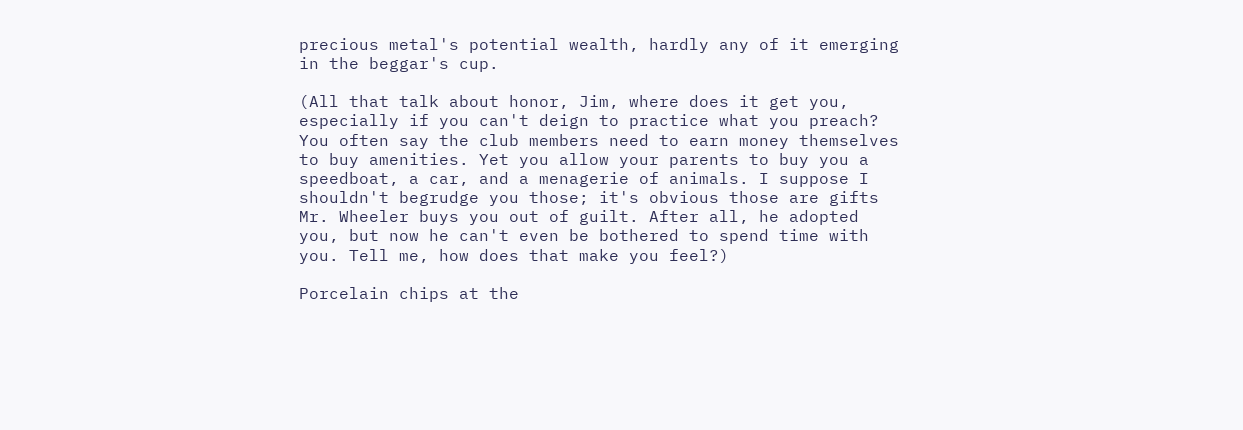precious metal's potential wealth, hardly any of it emerging in the beggar's cup.

(All that talk about honor, Jim, where does it get you, especially if you can't deign to practice what you preach? You often say the club members need to earn money themselves to buy amenities. Yet you allow your parents to buy you a speedboat, a car, and a menagerie of animals. I suppose I shouldn't begrudge you those; it's obvious those are gifts Mr. Wheeler buys you out of guilt. After all, he adopted you, but now he can't even be bothered to spend time with you. Tell me, how does that make you feel?)

Porcelain chips at the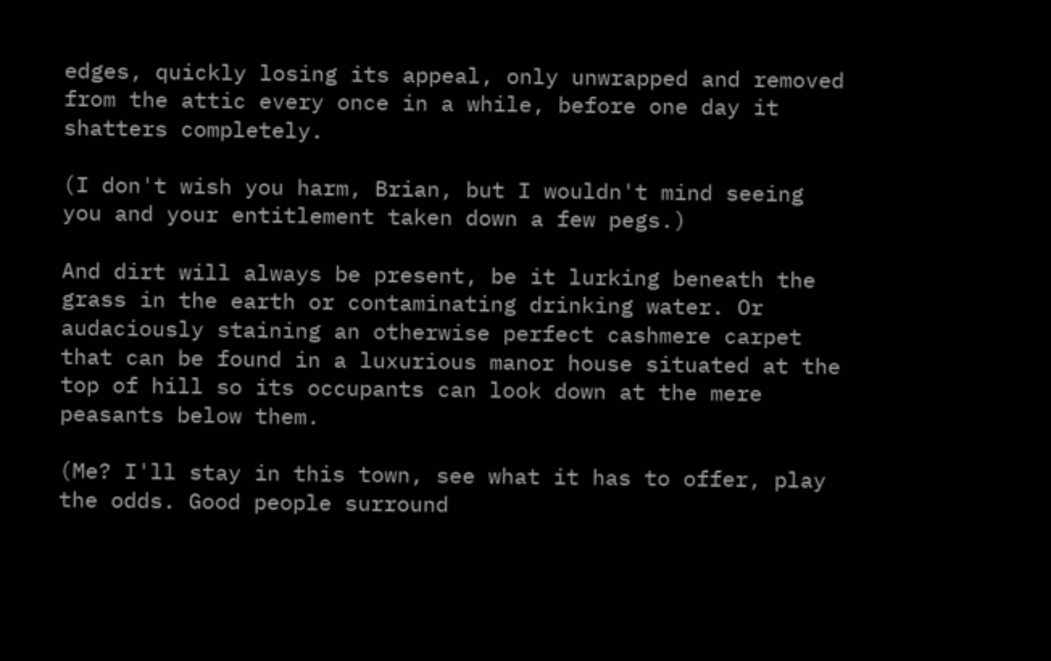edges, quickly losing its appeal, only unwrapped and removed from the attic every once in a while, before one day it shatters completely.

(I don't wish you harm, Brian, but I wouldn't mind seeing you and your entitlement taken down a few pegs.)

And dirt will always be present, be it lurking beneath the grass in the earth or contaminating drinking water. Or audaciously staining an otherwise perfect cashmere carpet that can be found in a luxurious manor house situated at the top of hill so its occupants can look down at the mere peasants below them.

(Me? I'll stay in this town, see what it has to offer, play the odds. Good people surround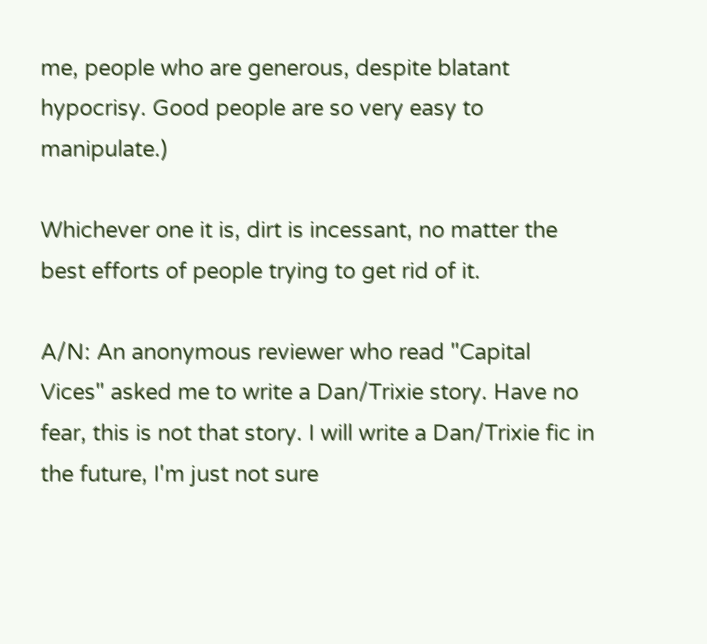me, people who are generous, despite blatant hypocrisy. Good people are so very easy to manipulate.)

Whichever one it is, dirt is incessant, no matter the best efforts of people trying to get rid of it.

A/N: An anonymous reviewer who read "Capital Vices" asked me to write a Dan/Trixie story. Have no fear, this is not that story. I will write a Dan/Trixie fic in the future, I'm just not sure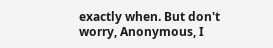exactly when. But don't worry, Anonymous, I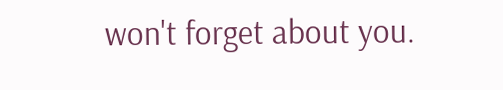won't forget about you.